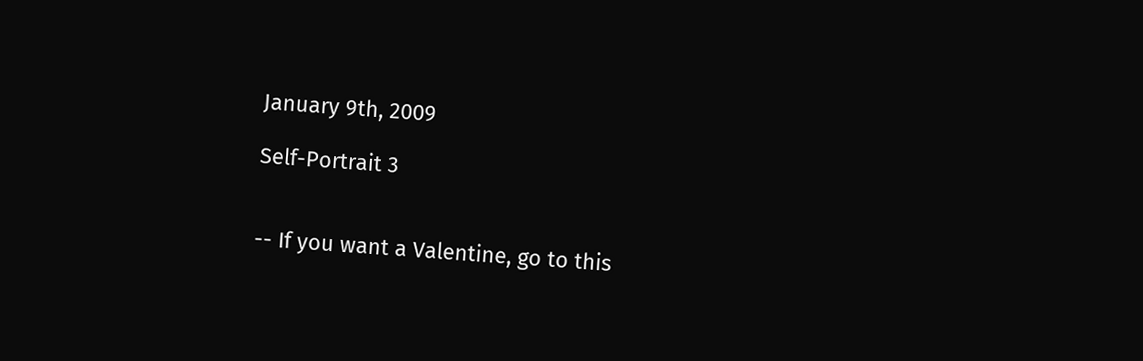January 9th, 2009

Self-Portrait 3


-- If you want a Valentine, go to this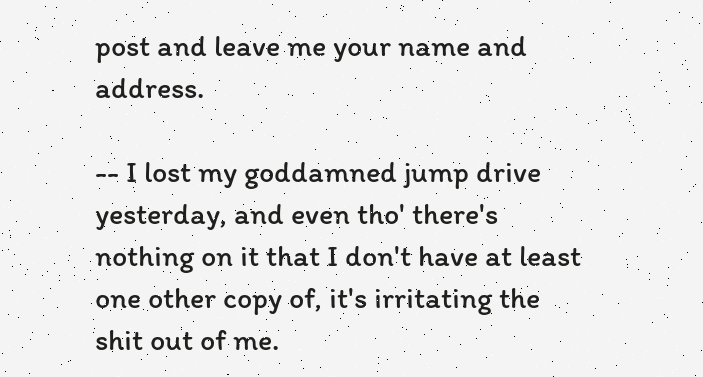post and leave me your name and address.

-- I lost my goddamned jump drive yesterday, and even tho' there's nothing on it that I don't have at least one other copy of, it's irritating the shit out of me.